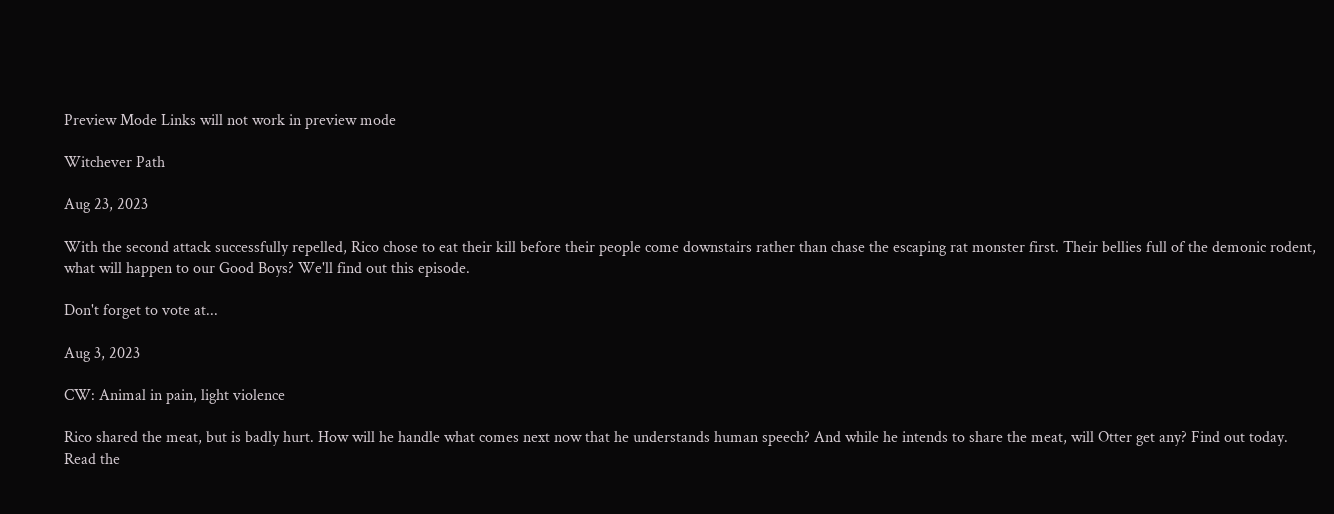Preview Mode Links will not work in preview mode

Witchever Path

Aug 23, 2023

With the second attack successfully repelled, Rico chose to eat their kill before their people come downstairs rather than chase the escaping rat monster first. Their bellies full of the demonic rodent, what will happen to our Good Boys? We'll find out this episode.

Don't forget to vote at...

Aug 3, 2023

CW: Animal in pain, light violence

Rico shared the meat, but is badly hurt. How will he handle what comes next now that he understands human speech? And while he intends to share the meat, will Otter get any? Find out today.  Read the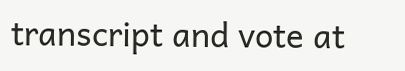transcript and vote at